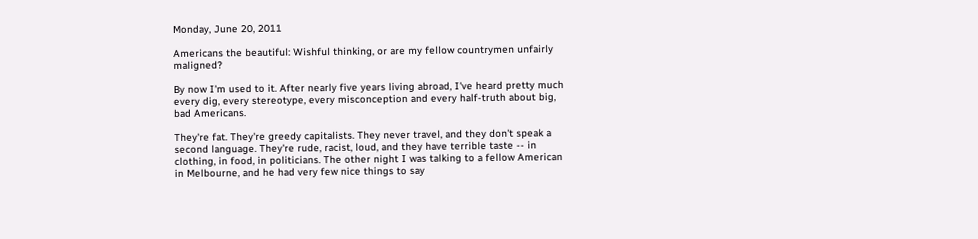Monday, June 20, 2011

Americans the beautiful: Wishful thinking, or are my fellow countrymen unfairly maligned?

By now I'm used to it. After nearly five years living abroad, I've heard pretty much every dig, every stereotype, every misconception and every half-truth about big, bad Americans.

They're fat. They're greedy capitalists. They never travel, and they don't speak a second language. They're rude, racist, loud, and they have terrible taste -- in clothing, in food, in politicians. The other night I was talking to a fellow American in Melbourne, and he had very few nice things to say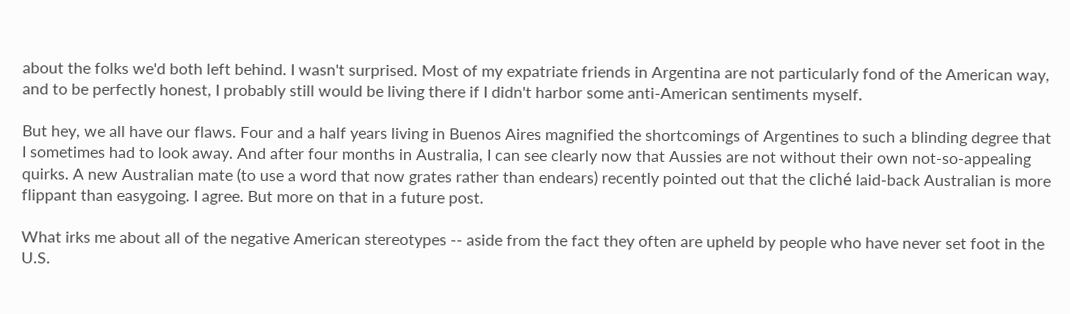about the folks we'd both left behind. I wasn't surprised. Most of my expatriate friends in Argentina are not particularly fond of the American way, and to be perfectly honest, I probably still would be living there if I didn't harbor some anti-American sentiments myself.

But hey, we all have our flaws. Four and a half years living in Buenos Aires magnified the shortcomings of Argentines to such a blinding degree that I sometimes had to look away. And after four months in Australia, I can see clearly now that Aussies are not without their own not-so-appealing quirks. A new Australian mate (to use a word that now grates rather than endears) recently pointed out that the cliché laid-back Australian is more flippant than easygoing. I agree. But more on that in a future post.

What irks me about all of the negative American stereotypes -- aside from the fact they often are upheld by people who have never set foot in the U.S.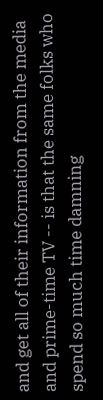and get all of their information from the media and prime-time TV -- is that the same folks who spend so much time damning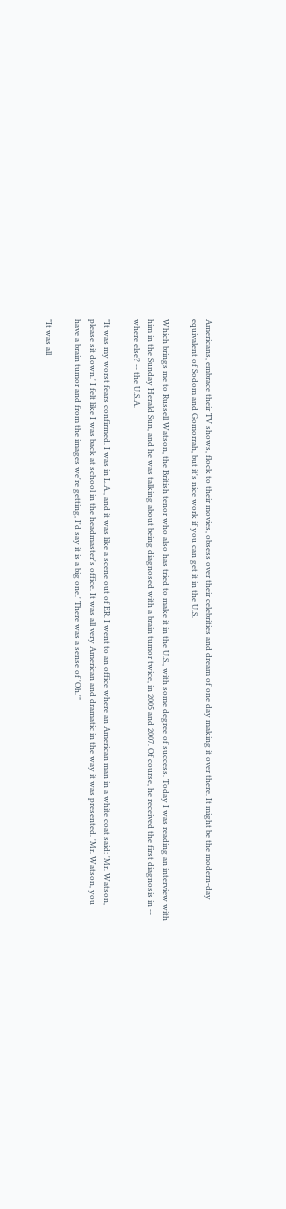Americans, embrace their TV shows, flock to their movies, obsess over their celebrities and dream of one day making it over there. It might be the modern-day equivalent of Sodom and Gomorrah, but it's nice work if you can get it in the U.S.

Which brings me to Russell Watson, the British tenor who also has tried to make it in the U.S., with some degree of success. Today I was reading an interview with him in the Sunday Herald Sun, and he was talking about being diagnosed with a brain tumor twice, in 2005 and 2007. Of course, he received the first diagnosis in -- where else? -- the U.S.A.

"It was my worst fears confirmed. I was in L.A., and it was like a scene out of ER. I went to an office where an American man in a white coat said: 'Mr. Watson, please sit down.' I felt like I was back at school in the headmaster's office. It was all very American and dramatic in the way it was presented. 'Mr. Watson, you have a brain tumor and from the images we're getting, I'd say it is a big one.' There was a sense of 'Oh.'"

"It was all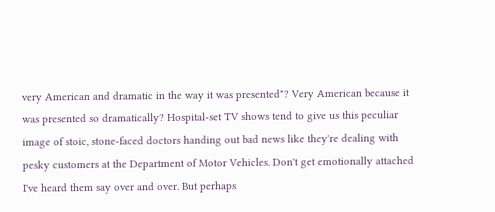very American and dramatic in the way it was presented"? Very American because it was presented so dramatically? Hospital-set TV shows tend to give us this peculiar image of stoic, stone-faced doctors handing out bad news like they're dealing with pesky customers at the Department of Motor Vehicles. Don't get emotionally attached I've heard them say over and over. But perhaps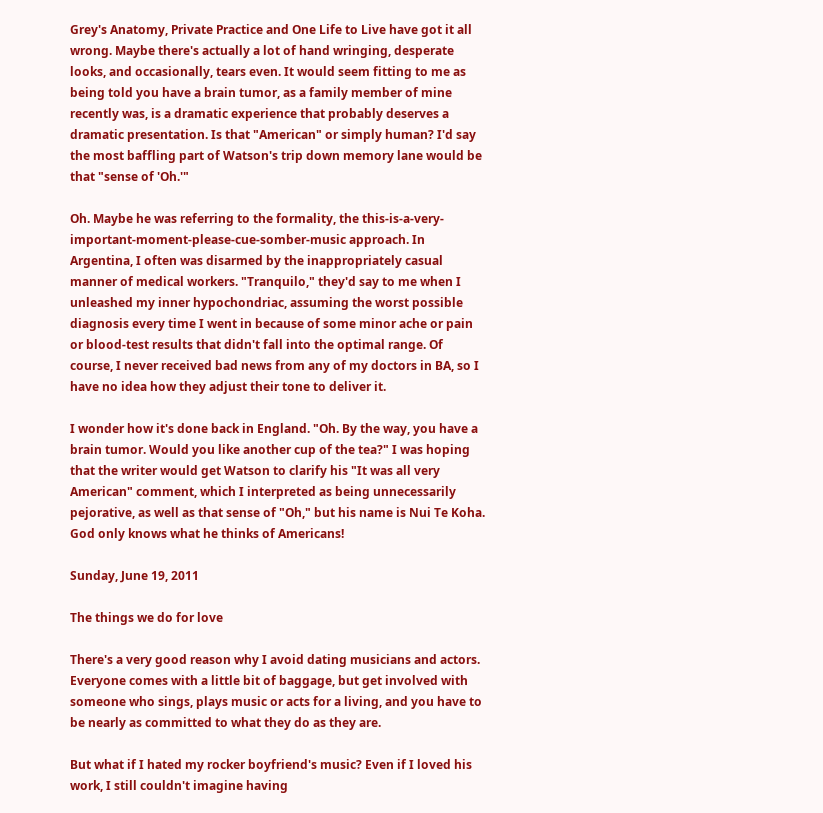Grey's Anatomy, Private Practice and One Life to Live have got it all wrong. Maybe there's actually a lot of hand wringing, desperate looks, and occasionally, tears even. It would seem fitting to me as being told you have a brain tumor, as a family member of mine recently was, is a dramatic experience that probably deserves a dramatic presentation. Is that "American" or simply human? I'd say the most baffling part of Watson's trip down memory lane would be that "sense of 'Oh.'"

Oh. Maybe he was referring to the formality, the this-is-a-very-important-moment-please-cue-somber-music approach. In Argentina, I often was disarmed by the inappropriately casual manner of medical workers. "Tranquilo," they'd say to me when I unleashed my inner hypochondriac, assuming the worst possible diagnosis every time I went in because of some minor ache or pain or blood-test results that didn't fall into the optimal range. Of course, I never received bad news from any of my doctors in BA, so I have no idea how they adjust their tone to deliver it.

I wonder how it's done back in England. "Oh. By the way, you have a brain tumor. Would you like another cup of the tea?" I was hoping that the writer would get Watson to clarify his "It was all very American" comment, which I interpreted as being unnecessarily pejorative, as well as that sense of "Oh," but his name is Nui Te Koha. God only knows what he thinks of Americans!

Sunday, June 19, 2011

The things we do for love

There's a very good reason why I avoid dating musicians and actors. Everyone comes with a little bit of baggage, but get involved with someone who sings, plays music or acts for a living, and you have to be nearly as committed to what they do as they are.

But what if I hated my rocker boyfriend's music? Even if I loved his work, I still couldn't imagine having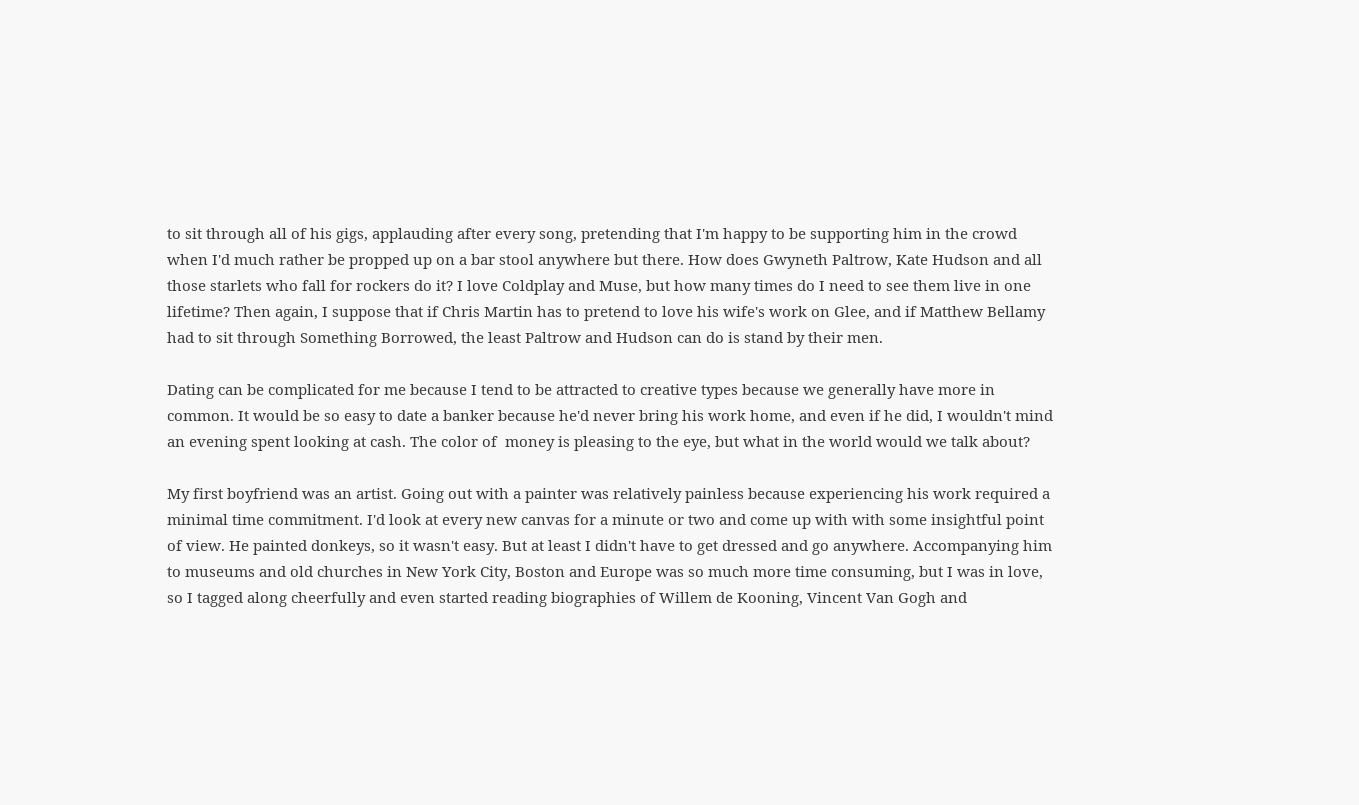to sit through all of his gigs, applauding after every song, pretending that I'm happy to be supporting him in the crowd when I'd much rather be propped up on a bar stool anywhere but there. How does Gwyneth Paltrow, Kate Hudson and all those starlets who fall for rockers do it? I love Coldplay and Muse, but how many times do I need to see them live in one lifetime? Then again, I suppose that if Chris Martin has to pretend to love his wife's work on Glee, and if Matthew Bellamy had to sit through Something Borrowed, the least Paltrow and Hudson can do is stand by their men.

Dating can be complicated for me because I tend to be attracted to creative types because we generally have more in common. It would be so easy to date a banker because he'd never bring his work home, and even if he did, I wouldn't mind an evening spent looking at cash. The color of  money is pleasing to the eye, but what in the world would we talk about?

My first boyfriend was an artist. Going out with a painter was relatively painless because experiencing his work required a minimal time commitment. I'd look at every new canvas for a minute or two and come up with with some insightful point of view. He painted donkeys, so it wasn't easy. But at least I didn't have to get dressed and go anywhere. Accompanying him to museums and old churches in New York City, Boston and Europe was so much more time consuming, but I was in love, so I tagged along cheerfully and even started reading biographies of Willem de Kooning, Vincent Van Gogh and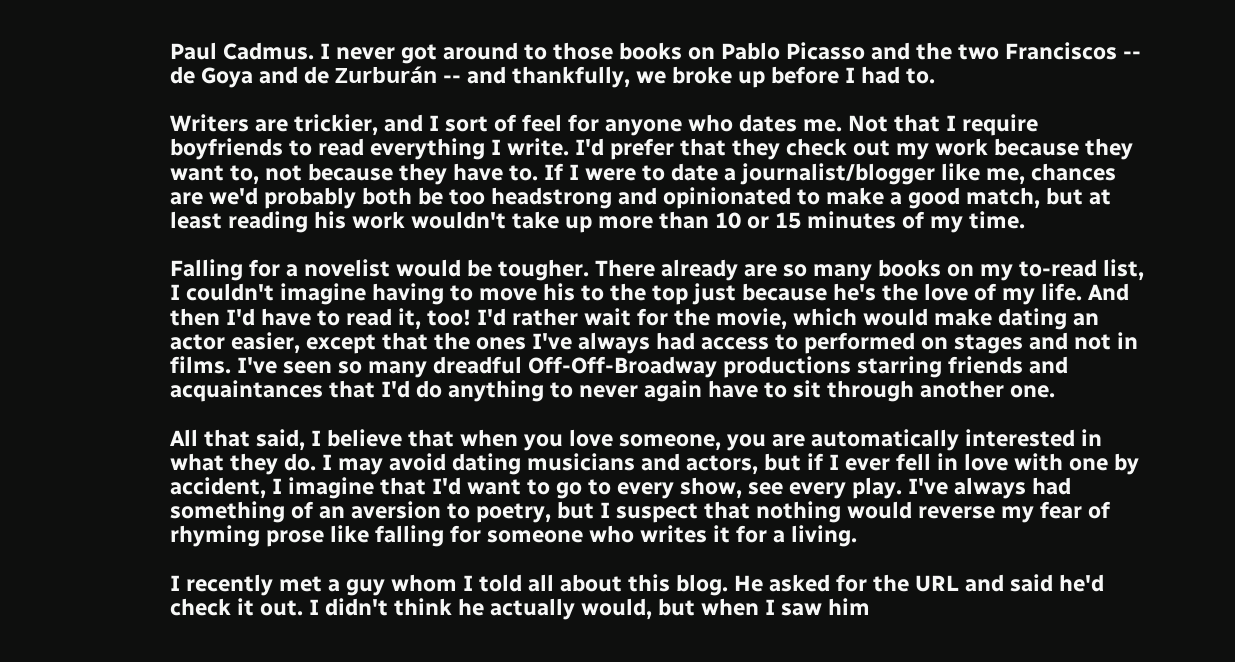Paul Cadmus. I never got around to those books on Pablo Picasso and the two Franciscos -- de Goya and de Zurburán -- and thankfully, we broke up before I had to.

Writers are trickier, and I sort of feel for anyone who dates me. Not that I require boyfriends to read everything I write. I'd prefer that they check out my work because they want to, not because they have to. If I were to date a journalist/blogger like me, chances are we'd probably both be too headstrong and opinionated to make a good match, but at least reading his work wouldn't take up more than 10 or 15 minutes of my time.

Falling for a novelist would be tougher. There already are so many books on my to-read list, I couldn't imagine having to move his to the top just because he's the love of my life. And then I'd have to read it, too! I'd rather wait for the movie, which would make dating an actor easier, except that the ones I've always had access to performed on stages and not in films. I've seen so many dreadful Off-Off-Broadway productions starring friends and acquaintances that I'd do anything to never again have to sit through another one.

All that said, I believe that when you love someone, you are automatically interested in what they do. I may avoid dating musicians and actors, but if I ever fell in love with one by accident, I imagine that I'd want to go to every show, see every play. I've always had something of an aversion to poetry, but I suspect that nothing would reverse my fear of rhyming prose like falling for someone who writes it for a living.

I recently met a guy whom I told all about this blog. He asked for the URL and said he'd check it out. I didn't think he actually would, but when I saw him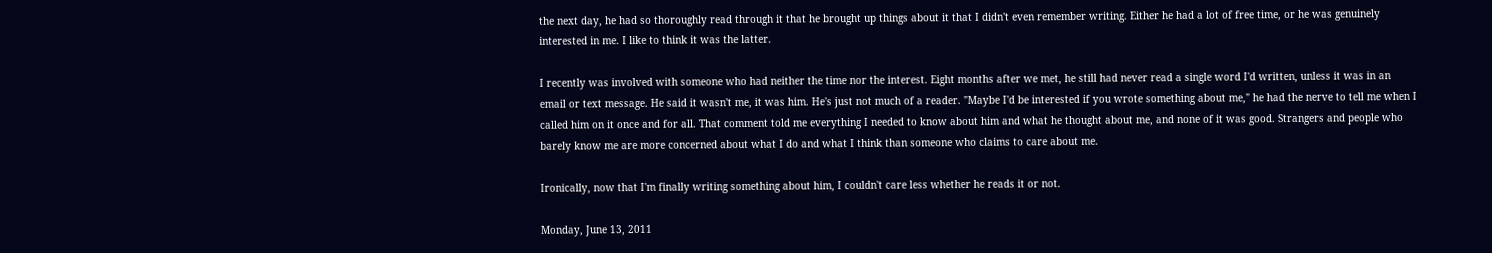the next day, he had so thoroughly read through it that he brought up things about it that I didn't even remember writing. Either he had a lot of free time, or he was genuinely interested in me. I like to think it was the latter.

I recently was involved with someone who had neither the time nor the interest. Eight months after we met, he still had never read a single word I'd written, unless it was in an email or text message. He said it wasn't me, it was him. He's just not much of a reader. "Maybe I'd be interested if you wrote something about me," he had the nerve to tell me when I called him on it once and for all. That comment told me everything I needed to know about him and what he thought about me, and none of it was good. Strangers and people who barely know me are more concerned about what I do and what I think than someone who claims to care about me.

Ironically, now that I'm finally writing something about him, I couldn't care less whether he reads it or not.

Monday, June 13, 2011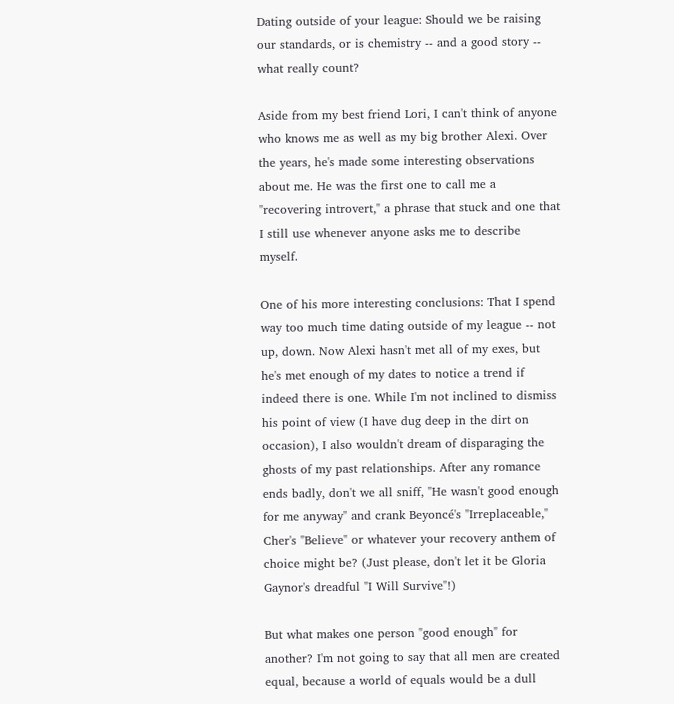Dating outside of your league: Should we be raising our standards, or is chemistry -- and a good story -- what really count?

Aside from my best friend Lori, I can't think of anyone who knows me as well as my big brother Alexi. Over the years, he's made some interesting observations about me. He was the first one to call me a "recovering introvert," a phrase that stuck and one that I still use whenever anyone asks me to describe myself.

One of his more interesting conclusions: That I spend way too much time dating outside of my league -- not up, down. Now Alexi hasn't met all of my exes, but he's met enough of my dates to notice a trend if indeed there is one. While I'm not inclined to dismiss his point of view (I have dug deep in the dirt on occasion), I also wouldn't dream of disparaging the ghosts of my past relationships. After any romance ends badly, don't we all sniff, "He wasn't good enough for me anyway" and crank Beyoncé's "Irreplaceable," Cher's "Believe" or whatever your recovery anthem of choice might be? (Just please, don't let it be Gloria Gaynor's dreadful "I Will Survive"!)

But what makes one person "good enough" for another? I'm not going to say that all men are created equal, because a world of equals would be a dull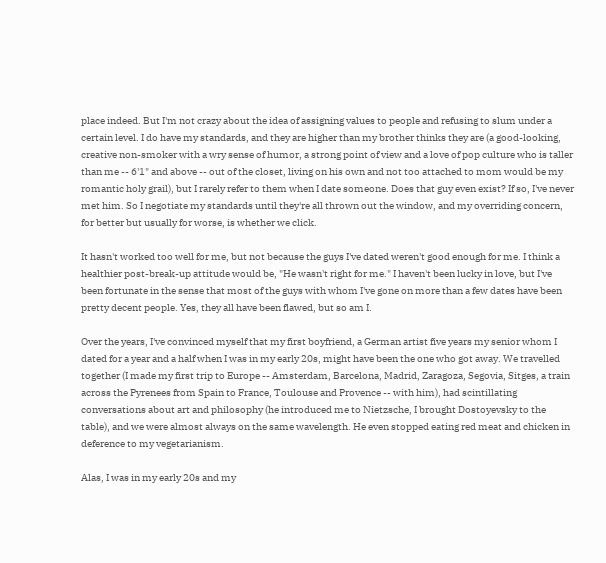place indeed. But I'm not crazy about the idea of assigning values to people and refusing to slum under a certain level. I do have my standards, and they are higher than my brother thinks they are (a good-looking, creative non-smoker with a wry sense of humor, a strong point of view and a love of pop culture who is taller than me -- 6'1" and above -- out of the closet, living on his own and not too attached to mom would be my romantic holy grail), but I rarely refer to them when I date someone. Does that guy even exist? If so, I've never met him. So I negotiate my standards until they're all thrown out the window, and my overriding concern, for better but usually for worse, is whether we click.

It hasn't worked too well for me, but not because the guys I've dated weren't good enough for me. I think a healthier post-break-up attitude would be, "He wasn't right for me." I haven't been lucky in love, but I've been fortunate in the sense that most of the guys with whom I've gone on more than a few dates have been pretty decent people. Yes, they all have been flawed, but so am I.

Over the years, I've convinced myself that my first boyfriend, a German artist five years my senior whom I dated for a year and a half when I was in my early 20s, might have been the one who got away. We travelled together (I made my first trip to Europe -- Amsterdam, Barcelona, Madrid, Zaragoza, Segovia, Sitges, a train across the Pyrenees from Spain to France, Toulouse and Provence -- with him), had scintillating conversations about art and philosophy (he introduced me to Nietzsche, I brought Dostoyevsky to the table), and we were almost always on the same wavelength. He even stopped eating red meat and chicken in deference to my vegetarianism.

Alas, I was in my early 20s and my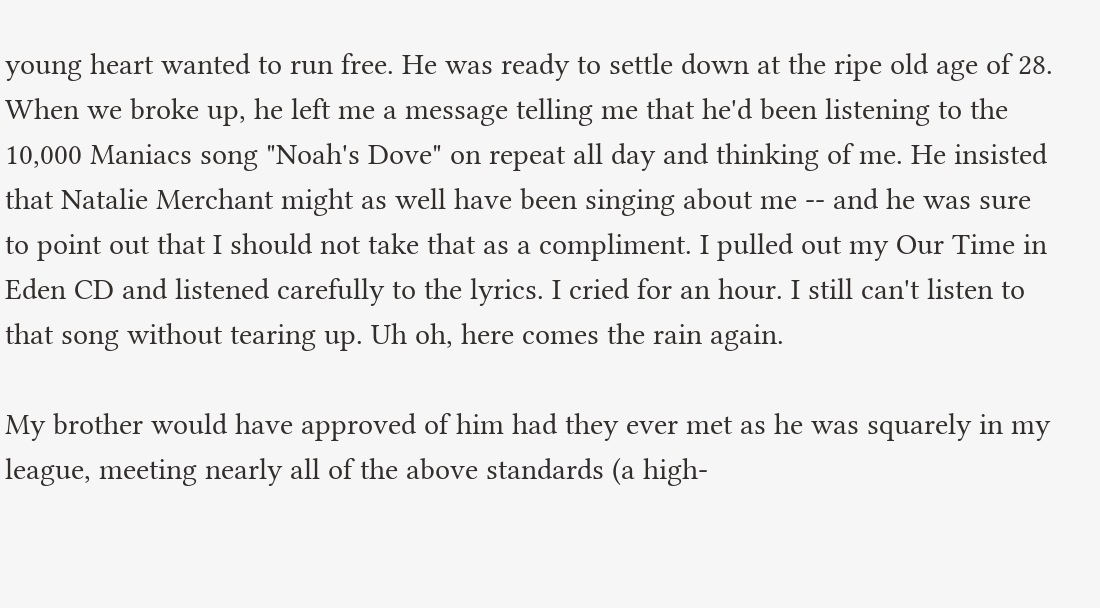young heart wanted to run free. He was ready to settle down at the ripe old age of 28. When we broke up, he left me a message telling me that he'd been listening to the 10,000 Maniacs song "Noah's Dove" on repeat all day and thinking of me. He insisted that Natalie Merchant might as well have been singing about me -- and he was sure to point out that I should not take that as a compliment. I pulled out my Our Time in Eden CD and listened carefully to the lyrics. I cried for an hour. I still can't listen to that song without tearing up. Uh oh, here comes the rain again.

My brother would have approved of him had they ever met as he was squarely in my league, meeting nearly all of the above standards (a high-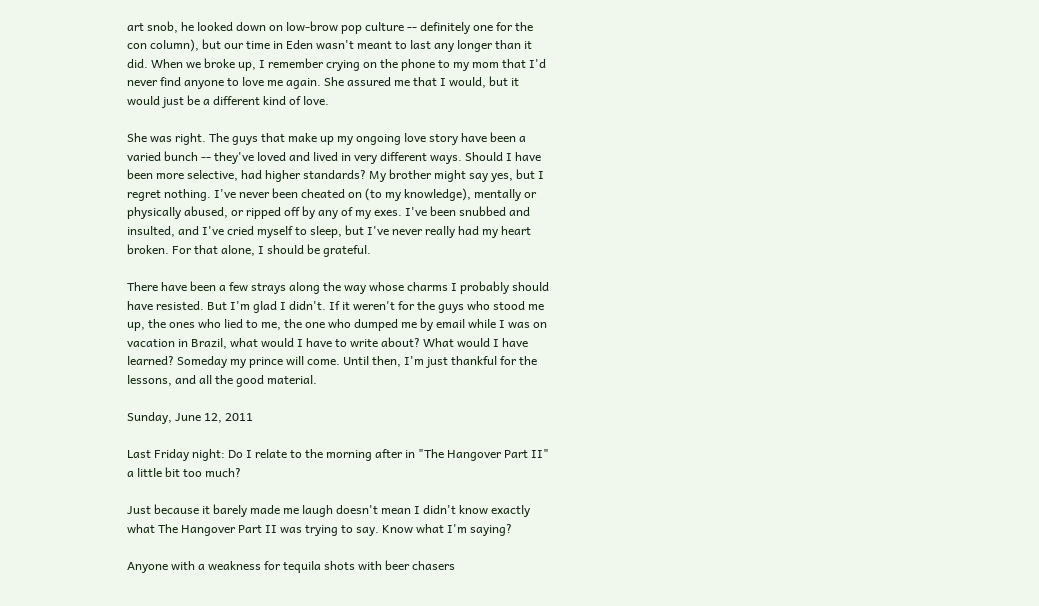art snob, he looked down on low-brow pop culture -- definitely one for the con column), but our time in Eden wasn't meant to last any longer than it did. When we broke up, I remember crying on the phone to my mom that I'd never find anyone to love me again. She assured me that I would, but it would just be a different kind of love.

She was right. The guys that make up my ongoing love story have been a varied bunch -- they've loved and lived in very different ways. Should I have been more selective, had higher standards? My brother might say yes, but I regret nothing. I've never been cheated on (to my knowledge), mentally or physically abused, or ripped off by any of my exes. I've been snubbed and insulted, and I've cried myself to sleep, but I've never really had my heart broken. For that alone, I should be grateful.

There have been a few strays along the way whose charms I probably should have resisted. But I'm glad I didn't. If it weren't for the guys who stood me up, the ones who lied to me, the one who dumped me by email while I was on vacation in Brazil, what would I have to write about? What would I have learned? Someday my prince will come. Until then, I'm just thankful for the lessons, and all the good material.

Sunday, June 12, 2011

Last Friday night: Do I relate to the morning after in "The Hangover Part II" a little bit too much?

Just because it barely made me laugh doesn't mean I didn't know exactly what The Hangover Part II was trying to say. Know what I'm saying?

Anyone with a weakness for tequila shots with beer chasers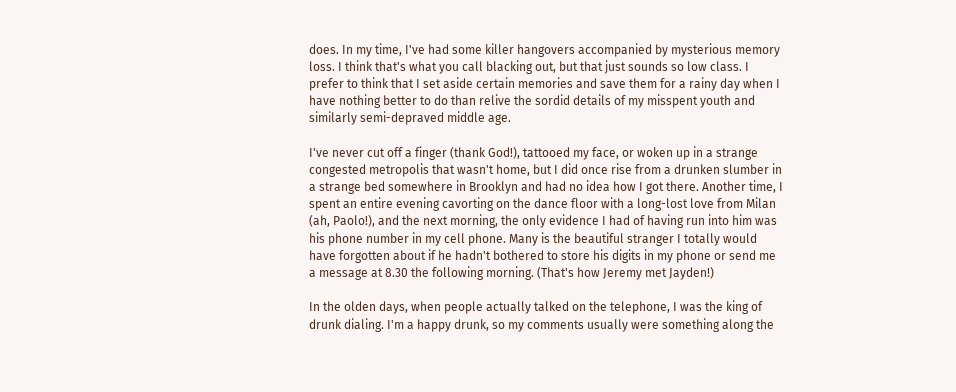does. In my time, I've had some killer hangovers accompanied by mysterious memory loss. I think that's what you call blacking out, but that just sounds so low class. I prefer to think that I set aside certain memories and save them for a rainy day when I have nothing better to do than relive the sordid details of my misspent youth and similarly semi-depraved middle age.

I've never cut off a finger (thank God!), tattooed my face, or woken up in a strange congested metropolis that wasn't home, but I did once rise from a drunken slumber in a strange bed somewhere in Brooklyn and had no idea how I got there. Another time, I spent an entire evening cavorting on the dance floor with a long-lost love from Milan (ah, Paolo!), and the next morning, the only evidence I had of having run into him was his phone number in my cell phone. Many is the beautiful stranger I totally would have forgotten about if he hadn't bothered to store his digits in my phone or send me a message at 8.30 the following morning. (That's how Jeremy met Jayden!)

In the olden days, when people actually talked on the telephone, I was the king of drunk dialing. I'm a happy drunk, so my comments usually were something along the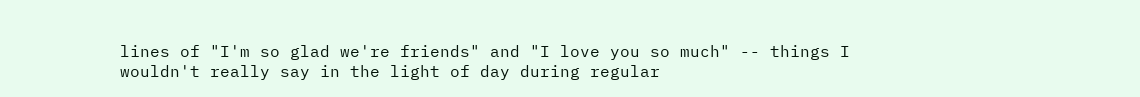lines of "I'm so glad we're friends" and "I love you so much" -- things I wouldn't really say in the light of day during regular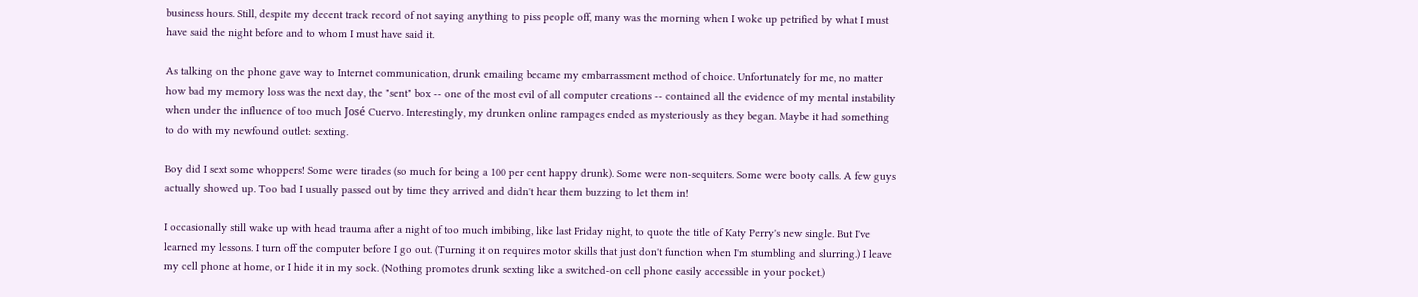business hours. Still, despite my decent track record of not saying anything to piss people off, many was the morning when I woke up petrified by what I must have said the night before and to whom I must have said it.

As talking on the phone gave way to Internet communication, drunk emailing became my embarrassment method of choice. Unfortunately for me, no matter how bad my memory loss was the next day, the "sent" box -- one of the most evil of all computer creations -- contained all the evidence of my mental instability when under the influence of too much José Cuervo. Interestingly, my drunken online rampages ended as mysteriously as they began. Maybe it had something to do with my newfound outlet: sexting.

Boy did I sext some whoppers! Some were tirades (so much for being a 100 per cent happy drunk). Some were non-sequiters. Some were booty calls. A few guys actually showed up. Too bad I usually passed out by time they arrived and didn't hear them buzzing to let them in!

I occasionally still wake up with head trauma after a night of too much imbibing, like last Friday night, to quote the title of Katy Perry's new single. But I've learned my lessons. I turn off the computer before I go out. (Turning it on requires motor skills that just don't function when I'm stumbling and slurring.) I leave my cell phone at home, or I hide it in my sock. (Nothing promotes drunk sexting like a switched-on cell phone easily accessible in your pocket.)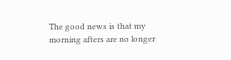The good news is that my morning afters are no longer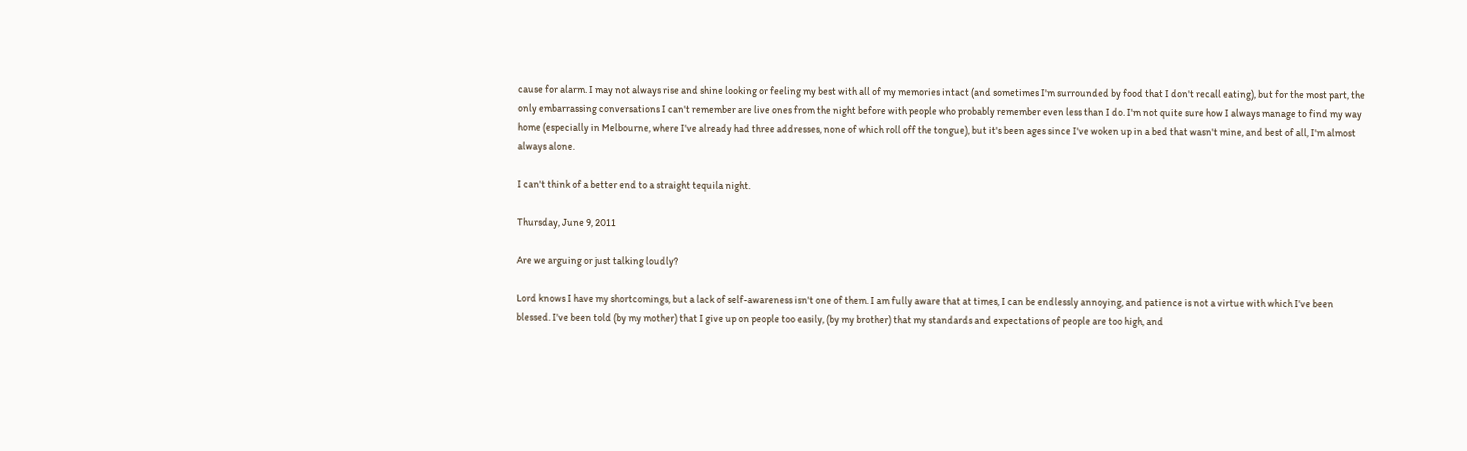cause for alarm. I may not always rise and shine looking or feeling my best with all of my memories intact (and sometimes I'm surrounded by food that I don't recall eating), but for the most part, the only embarrassing conversations I can't remember are live ones from the night before with people who probably remember even less than I do. I'm not quite sure how I always manage to find my way home (especially in Melbourne, where I've already had three addresses, none of which roll off the tongue), but it's been ages since I've woken up in a bed that wasn't mine, and best of all, I'm almost always alone.

I can't think of a better end to a straight tequila night.

Thursday, June 9, 2011

Are we arguing or just talking loudly?

Lord knows I have my shortcomings, but a lack of self-awareness isn't one of them. I am fully aware that at times, I can be endlessly annoying, and patience is not a virtue with which I've been blessed. I've been told (by my mother) that I give up on people too easily, (by my brother) that my standards and expectations of people are too high, and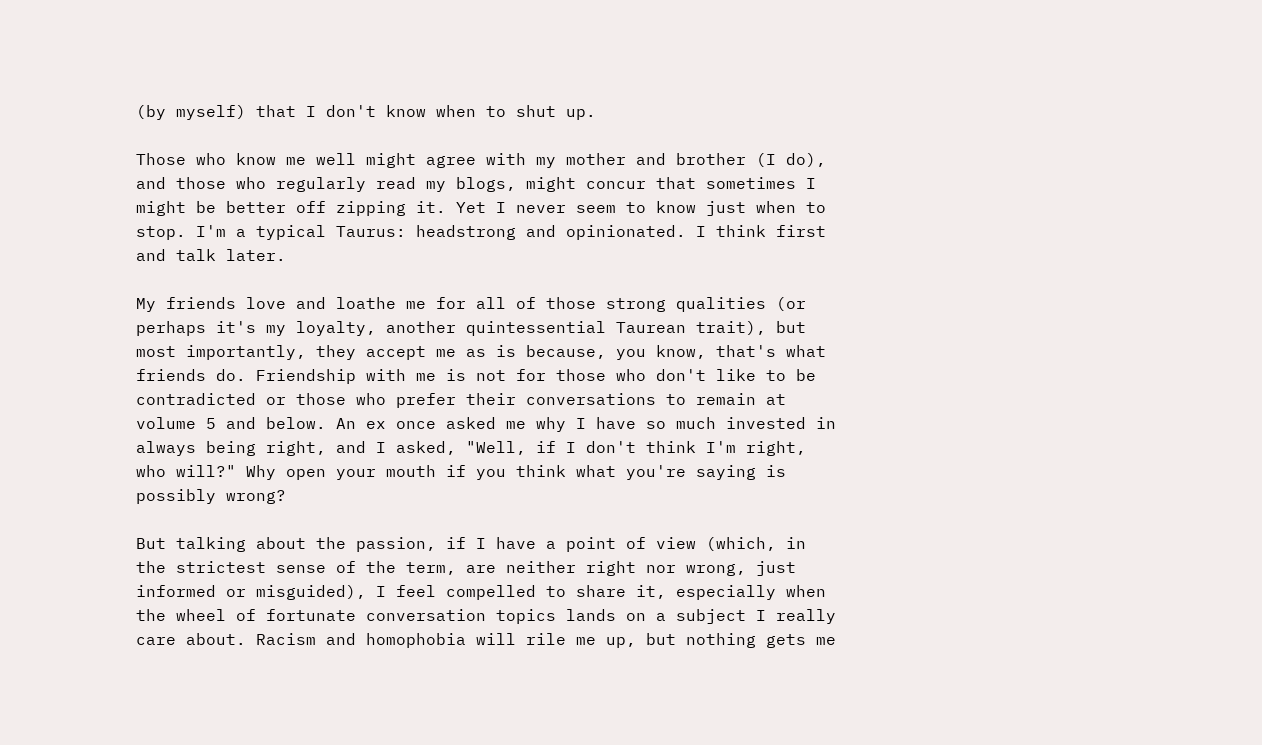(by myself) that I don't know when to shut up.

Those who know me well might agree with my mother and brother (I do), and those who regularly read my blogs, might concur that sometimes I might be better off zipping it. Yet I never seem to know just when to stop. I'm a typical Taurus: headstrong and opinionated. I think first and talk later.

My friends love and loathe me for all of those strong qualities (or perhaps it's my loyalty, another quintessential Taurean trait), but most importantly, they accept me as is because, you know, that's what friends do. Friendship with me is not for those who don't like to be contradicted or those who prefer their conversations to remain at volume 5 and below. An ex once asked me why I have so much invested in always being right, and I asked, "Well, if I don't think I'm right, who will?" Why open your mouth if you think what you're saying is possibly wrong?

But talking about the passion, if I have a point of view (which, in the strictest sense of the term, are neither right nor wrong, just informed or misguided), I feel compelled to share it, especially when the wheel of fortunate conversation topics lands on a subject I really care about. Racism and homophobia will rile me up, but nothing gets me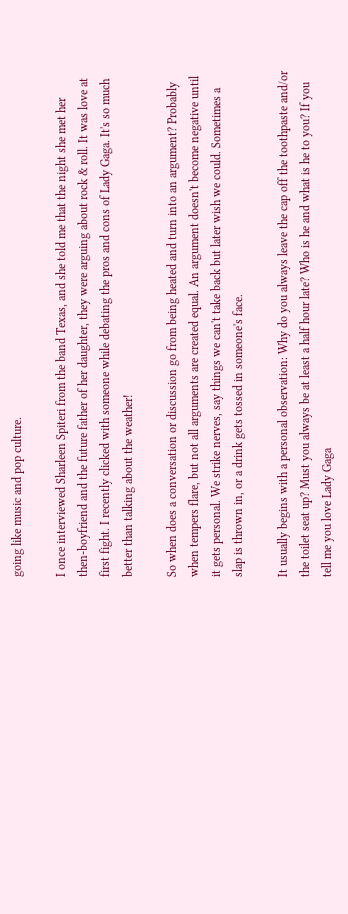going like music and pop culture.

I once interviewed Sharleen Spiteri from the band Texas, and she told me that the night she met her then-boyfriend and the future father of her daughter, they were arguing about rock & roll. It was love at first fight. I recently clicked with someone while debating the pros and cons of Lady Gaga. It's so much better than talking about the weather!

So when does a conversation or discussion go from being heated and turn into an argument? Probably when tempers flare, but not all arguments are created equal. An argument doesn't become negative until it gets personal. We strike nerves, say things we can't take back but later wish we could. Sometimes a slap is thrown in, or a drink gets tossed in someone's face.

It usually begins with a personal observation: Why do you always leave the cap off the toothpaste and/or the toilet seat up? Must you always be at least a half hour late? Who is he and what is he to you? If you tell me you love Lady Gaga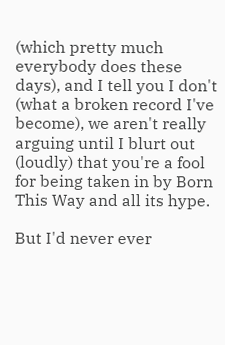(which pretty much everybody does these days), and I tell you I don't (what a broken record I've become), we aren't really arguing until I blurt out (loudly) that you're a fool for being taken in by Born This Way and all its hype.

But I'd never ever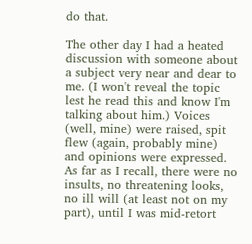do that.

The other day I had a heated discussion with someone about a subject very near and dear to me. (I won't reveal the topic lest he read this and know I'm talking about him.) Voices (well, mine) were raised, spit flew (again, probably mine) and opinions were expressed. As far as I recall, there were no insults, no threatening looks, no ill will (at least not on my part), until I was mid-retort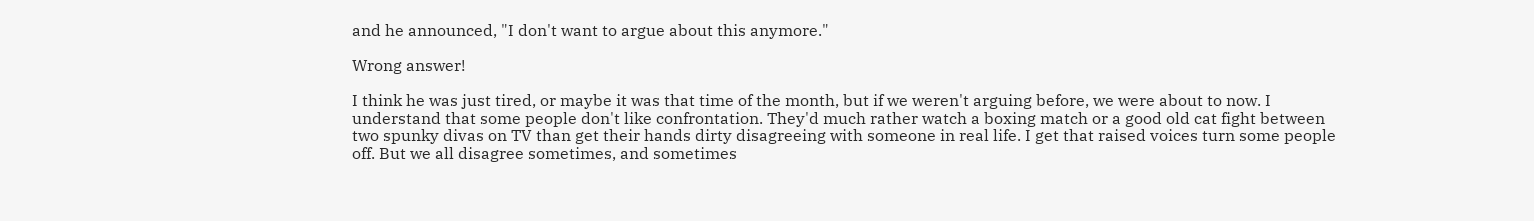and he announced, "I don't want to argue about this anymore."

Wrong answer!

I think he was just tired, or maybe it was that time of the month, but if we weren't arguing before, we were about to now. I understand that some people don't like confrontation. They'd much rather watch a boxing match or a good old cat fight between two spunky divas on TV than get their hands dirty disagreeing with someone in real life. I get that raised voices turn some people off. But we all disagree sometimes, and sometimes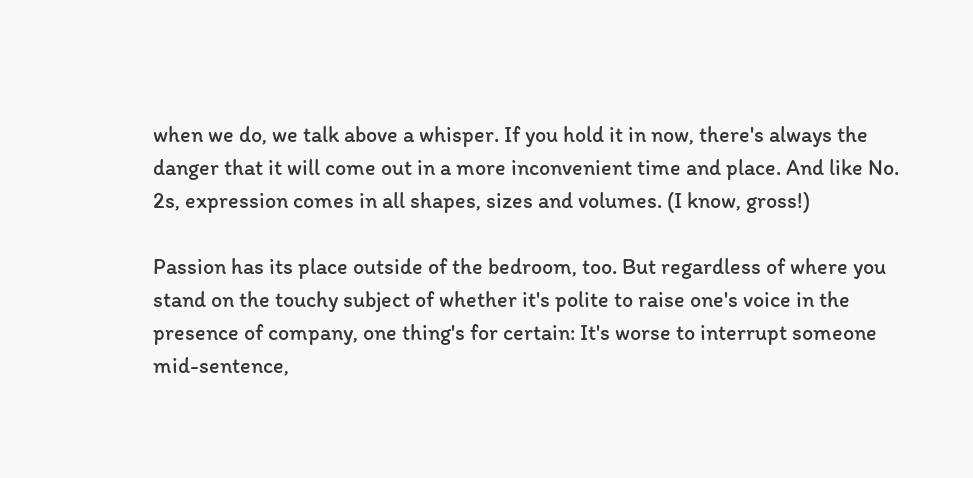when we do, we talk above a whisper. If you hold it in now, there's always the danger that it will come out in a more inconvenient time and place. And like No. 2s, expression comes in all shapes, sizes and volumes. (I know, gross!)

Passion has its place outside of the bedroom, too. But regardless of where you stand on the touchy subject of whether it's polite to raise one's voice in the presence of company, one thing's for certain: It's worse to interrupt someone mid-sentence,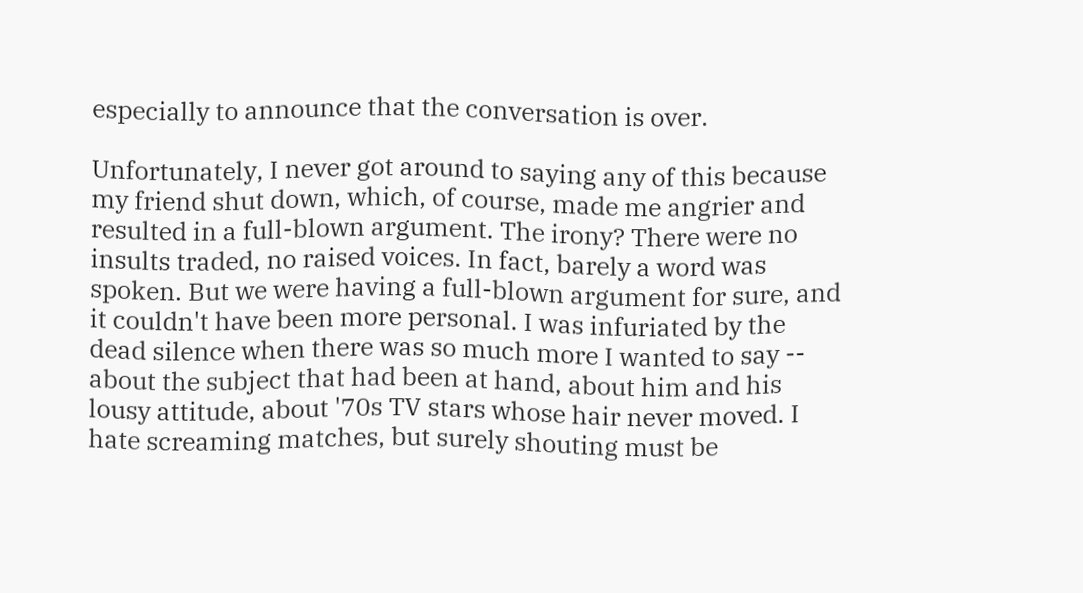especially to announce that the conversation is over.

Unfortunately, I never got around to saying any of this because my friend shut down, which, of course, made me angrier and resulted in a full-blown argument. The irony? There were no insults traded, no raised voices. In fact, barely a word was spoken. But we were having a full-blown argument for sure, and it couldn't have been more personal. I was infuriated by the dead silence when there was so much more I wanted to say -- about the subject that had been at hand, about him and his lousy attitude, about '70s TV stars whose hair never moved. I hate screaming matches, but surely shouting must be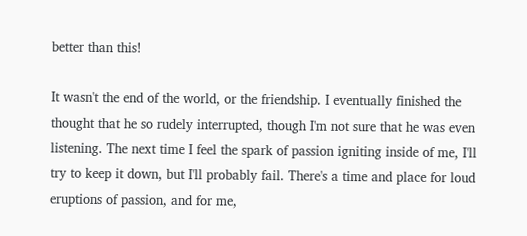better than this!

It wasn't the end of the world, or the friendship. I eventually finished the thought that he so rudely interrupted, though I'm not sure that he was even listening. The next time I feel the spark of passion igniting inside of me, I'll try to keep it down, but I'll probably fail. There's a time and place for loud eruptions of passion, and for me,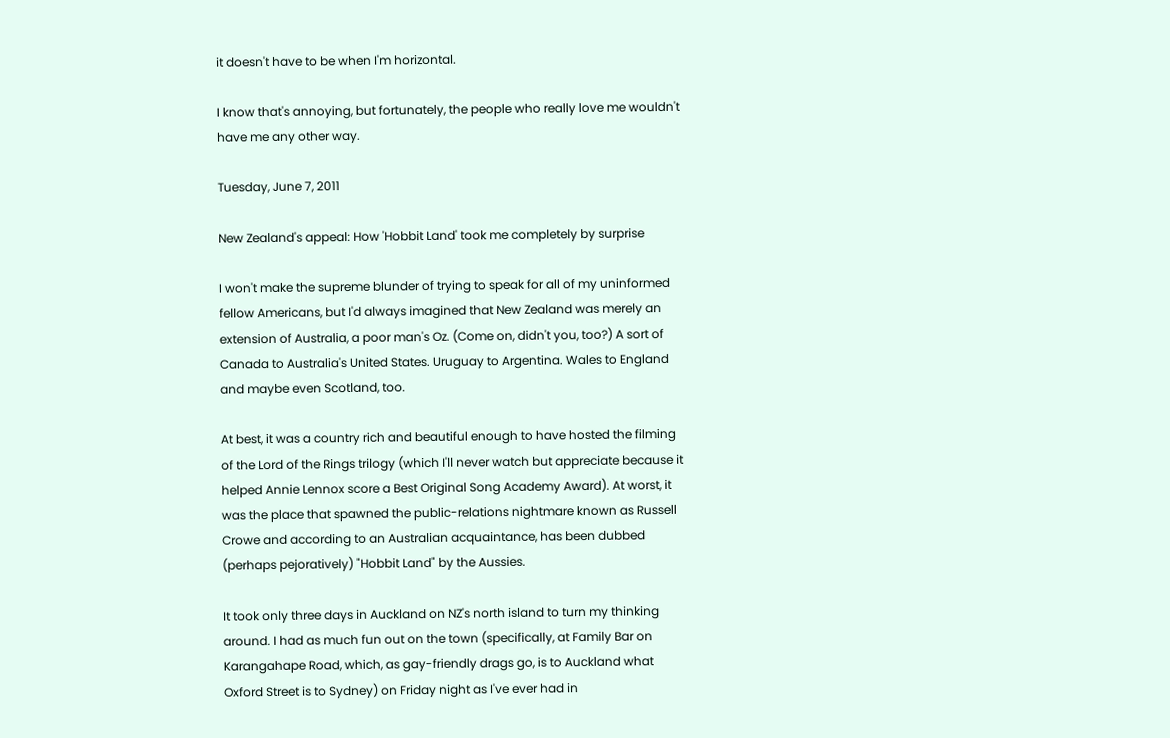it doesn't have to be when I'm horizontal.

I know that's annoying, but fortunately, the people who really love me wouldn't have me any other way.

Tuesday, June 7, 2011

New Zealand's appeal: How 'Hobbit Land' took me completely by surprise

I won't make the supreme blunder of trying to speak for all of my uninformed fellow Americans, but I'd always imagined that New Zealand was merely an extension of Australia, a poor man's Oz. (Come on, didn't you, too?) A sort of Canada to Australia's United States. Uruguay to Argentina. Wales to England and maybe even Scotland, too.

At best, it was a country rich and beautiful enough to have hosted the filming of the Lord of the Rings trilogy (which I'll never watch but appreciate because it helped Annie Lennox score a Best Original Song Academy Award). At worst, it was the place that spawned the public-relations nightmare known as Russell Crowe and according to an Australian acquaintance, has been dubbed (perhaps pejoratively) "Hobbit Land" by the Aussies.

It took only three days in Auckland on NZ's north island to turn my thinking around. I had as much fun out on the town (specifically, at Family Bar on Karangahape Road, which, as gay-friendly drags go, is to Auckland what Oxford Street is to Sydney) on Friday night as I've ever had in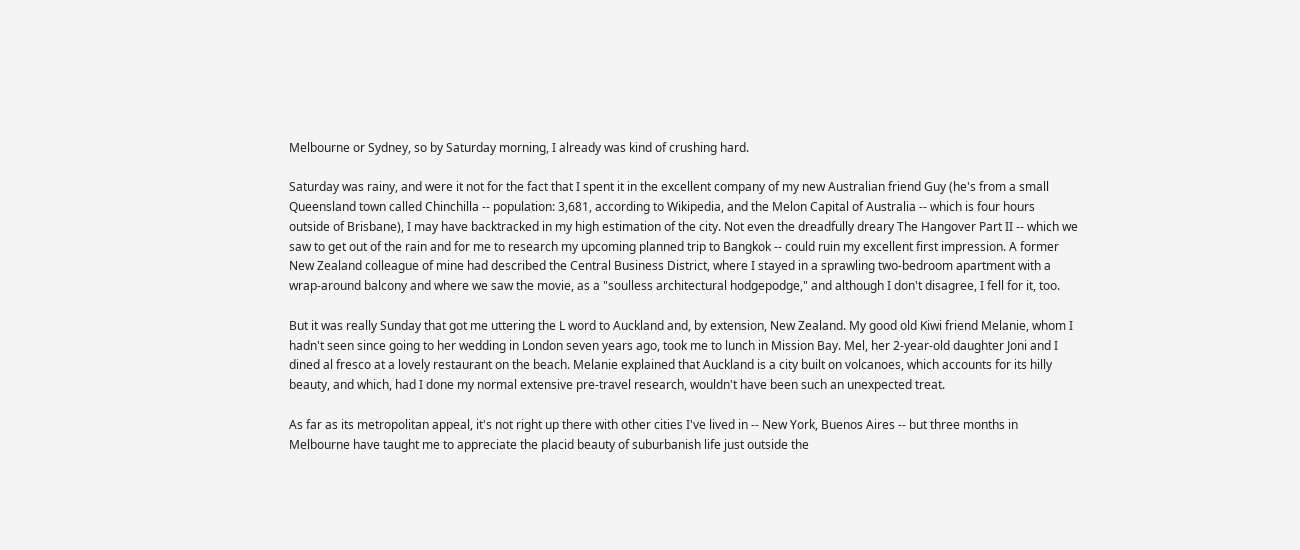Melbourne or Sydney, so by Saturday morning, I already was kind of crushing hard.

Saturday was rainy, and were it not for the fact that I spent it in the excellent company of my new Australian friend Guy (he's from a small Queensland town called Chinchilla -- population: 3,681, according to Wikipedia, and the Melon Capital of Australia -- which is four hours outside of Brisbane), I may have backtracked in my high estimation of the city. Not even the dreadfully dreary The Hangover Part II -- which we saw to get out of the rain and for me to research my upcoming planned trip to Bangkok -- could ruin my excellent first impression. A former New Zealand colleague of mine had described the Central Business District, where I stayed in a sprawling two-bedroom apartment with a wrap-around balcony and where we saw the movie, as a "soulless architectural hodgepodge," and although I don't disagree, I fell for it, too.

But it was really Sunday that got me uttering the L word to Auckland and, by extension, New Zealand. My good old Kiwi friend Melanie, whom I hadn't seen since going to her wedding in London seven years ago, took me to lunch in Mission Bay. Mel, her 2-year-old daughter Joni and I dined al fresco at a lovely restaurant on the beach. Melanie explained that Auckland is a city built on volcanoes, which accounts for its hilly beauty, and which, had I done my normal extensive pre-travel research, wouldn't have been such an unexpected treat.

As far as its metropolitan appeal, it's not right up there with other cities I've lived in -- New York, Buenos Aires -- but three months in Melbourne have taught me to appreciate the placid beauty of suburbanish life just outside the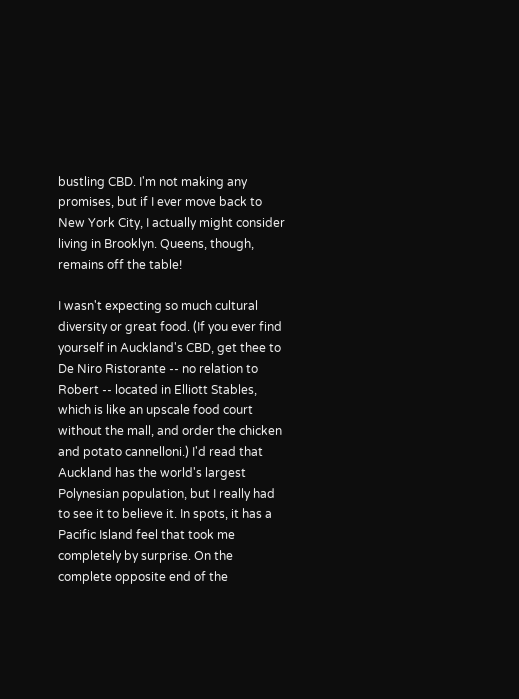bustling CBD. I'm not making any promises, but if I ever move back to New York City, I actually might consider living in Brooklyn. Queens, though, remains off the table!

I wasn't expecting so much cultural diversity or great food. (If you ever find yourself in Auckland's CBD, get thee to De Niro Ristorante -- no relation to Robert -- located in Elliott Stables, which is like an upscale food court without the mall, and order the chicken and potato cannelloni.) I'd read that Auckland has the world's largest Polynesian population, but I really had to see it to believe it. In spots, it has a Pacific Island feel that took me completely by surprise. On the complete opposite end of the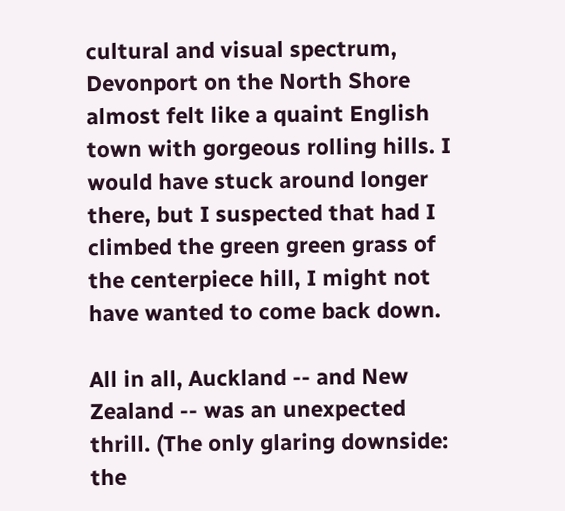cultural and visual spectrum, Devonport on the North Shore almost felt like a quaint English town with gorgeous rolling hills. I would have stuck around longer there, but I suspected that had I climbed the green green grass of the centerpiece hill, I might not have wanted to come back down.

All in all, Auckland -- and New Zealand -- was an unexpected thrill. (The only glaring downside: the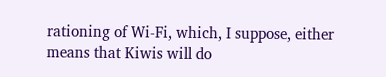rationing of Wi-Fi, which, I suppose, either means that Kiwis will do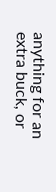anything for an extra buck, or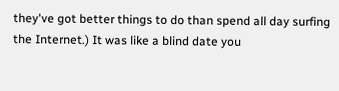they've got better things to do than spend all day surfing the Internet.) It was like a blind date you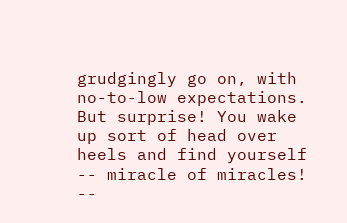grudgingly go on, with no-to-low expectations. But surprise! You wake up sort of head over heels and find yourself -- miracle of miracles! --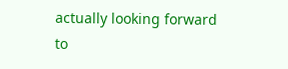actually looking forward to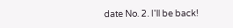date No. 2. I'll be back!